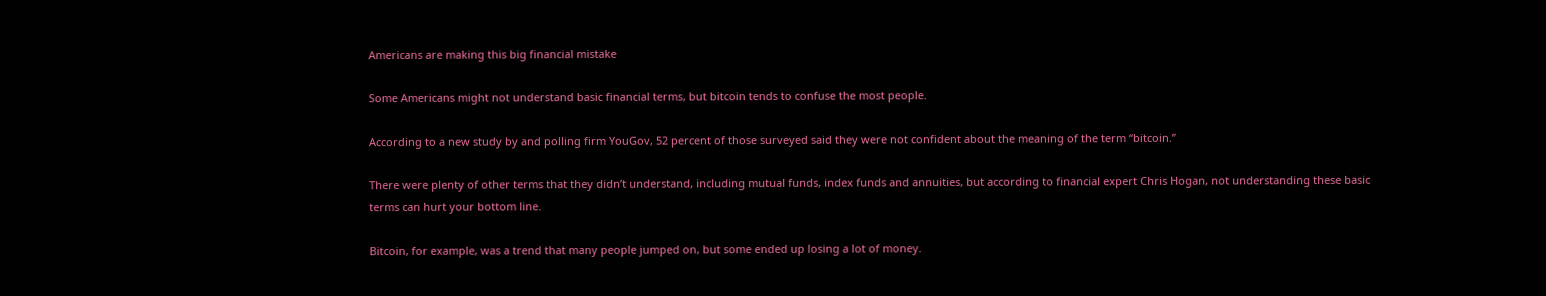Americans are making this big financial mistake

Some Americans might not understand basic financial terms, but bitcoin tends to confuse the most people.

According to a new study by and polling firm YouGov, 52 percent of those surveyed said they were not confident about the meaning of the term “bitcoin.”

There were plenty of other terms that they didn’t understand, including mutual funds, index funds and annuities, but according to financial expert Chris Hogan, not understanding these basic terms can hurt your bottom line.

Bitcoin, for example, was a trend that many people jumped on, but some ended up losing a lot of money.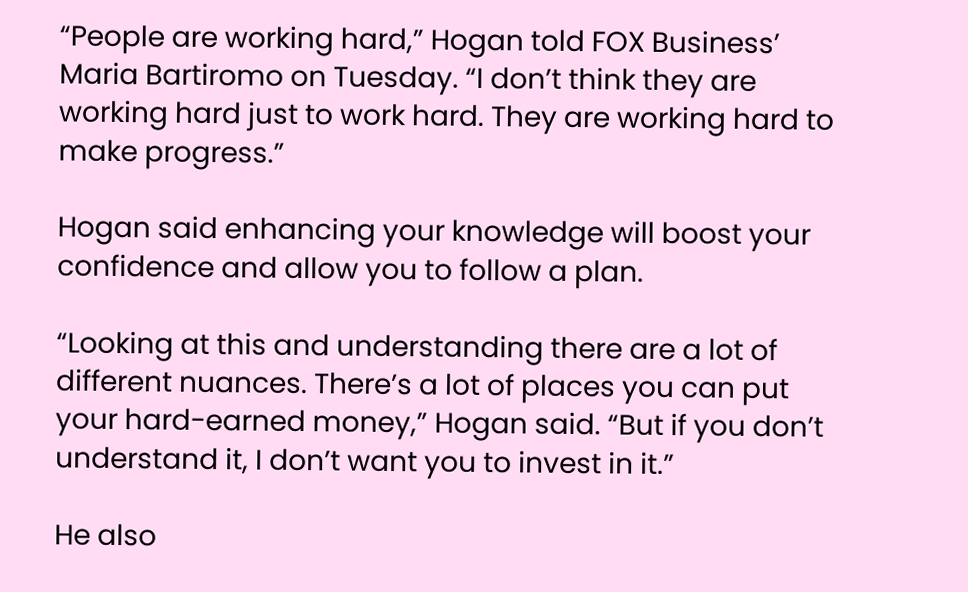“People are working hard,” Hogan told FOX Business’ Maria Bartiromo on Tuesday. “I don’t think they are working hard just to work hard. They are working hard to make progress.”

Hogan said enhancing your knowledge will boost your confidence and allow you to follow a plan.

“Looking at this and understanding there are a lot of different nuances. There’s a lot of places you can put your hard-earned money,” Hogan said. “But if you don’t understand it, I don’t want you to invest in it.”

He also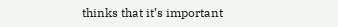thinks that it’s important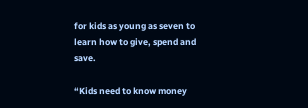for kids as young as seven to learn how to give, spend and save.

“Kids need to know money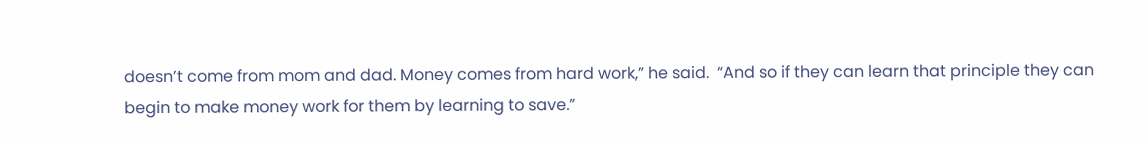doesn’t come from mom and dad. Money comes from hard work,” he said.  “And so if they can learn that principle they can begin to make money work for them by learning to save.”